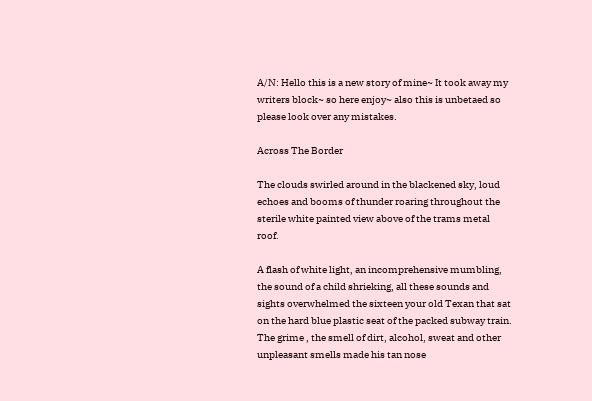A/N: Hello this is a new story of mine~ It took away my writers block~ so here enjoy~ also this is unbetaed so please look over any mistakes.

Across The Border

The clouds swirled around in the blackened sky, loud echoes and booms of thunder roaring throughout the sterile white painted view above of the trams metal roof.

A flash of white light, an incomprehensive mumbling, the sound of a child shrieking, all these sounds and sights overwhelmed the sixteen your old Texan that sat on the hard blue plastic seat of the packed subway train. The grime , the smell of dirt, alcohol, sweat and other unpleasant smells made his tan nose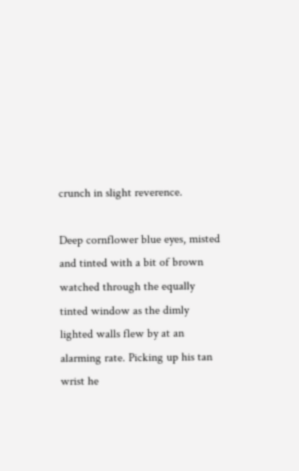crunch in slight reverence.

Deep cornflower blue eyes, misted and tinted with a bit of brown watched through the equally tinted window as the dimly lighted walls flew by at an alarming rate. Picking up his tan wrist he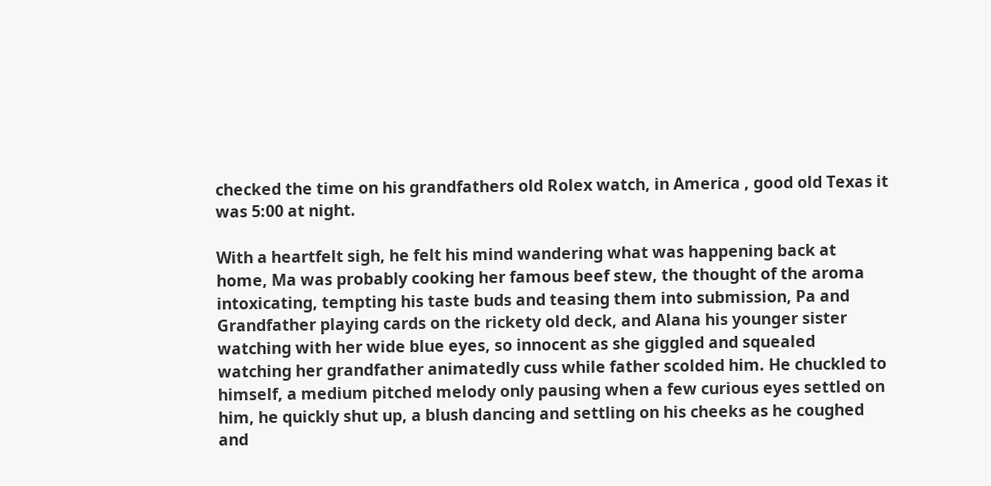checked the time on his grandfathers old Rolex watch, in America , good old Texas it was 5:00 at night.

With a heartfelt sigh, he felt his mind wandering what was happening back at home, Ma was probably cooking her famous beef stew, the thought of the aroma intoxicating, tempting his taste buds and teasing them into submission, Pa and Grandfather playing cards on the rickety old deck, and Alana his younger sister watching with her wide blue eyes, so innocent as she giggled and squealed watching her grandfather animatedly cuss while father scolded him. He chuckled to himself, a medium pitched melody only pausing when a few curious eyes settled on him, he quickly shut up, a blush dancing and settling on his cheeks as he coughed and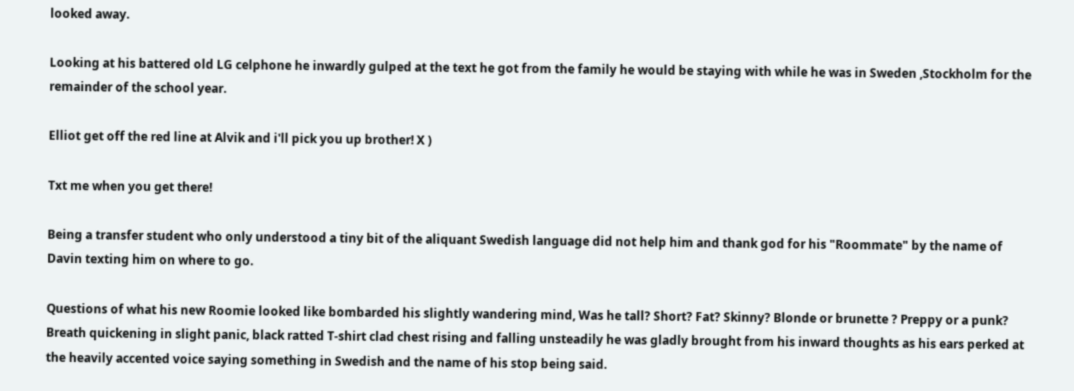looked away.

Looking at his battered old LG celphone he inwardly gulped at the text he got from the family he would be staying with while he was in Sweden ,Stockholm for the remainder of the school year.

Elliot get off the red line at Alvik and i'll pick you up brother! X )

Txt me when you get there!

Being a transfer student who only understood a tiny bit of the aliquant Swedish language did not help him and thank god for his "Roommate" by the name of Davin texting him on where to go.

Questions of what his new Roomie looked like bombarded his slightly wandering mind, Was he tall? Short? Fat? Skinny? Blonde or brunette ? Preppy or a punk? Breath quickening in slight panic, black ratted T-shirt clad chest rising and falling unsteadily he was gladly brought from his inward thoughts as his ears perked at the heavily accented voice saying something in Swedish and the name of his stop being said.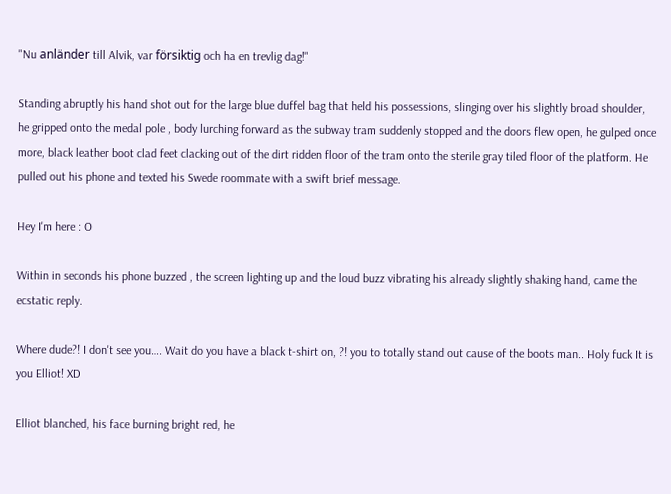"Nu anländer till Alvik, var försiktig och ha en trevlig dag!"

Standing abruptly his hand shot out for the large blue duffel bag that held his possessions, slinging over his slightly broad shoulder, he gripped onto the medal pole , body lurching forward as the subway tram suddenly stopped and the doors flew open, he gulped once more, black leather boot clad feet clacking out of the dirt ridden floor of the tram onto the sterile gray tiled floor of the platform. He pulled out his phone and texted his Swede roommate with a swift brief message.

Hey I'm here : O

Within in seconds his phone buzzed , the screen lighting up and the loud buzz vibrating his already slightly shaking hand, came the ecstatic reply.

Where dude?! I don't see you…. Wait do you have a black t-shirt on, ?! you to totally stand out cause of the boots man.. Holy fuck It is you Elliot! XD

Elliot blanched, his face burning bright red, he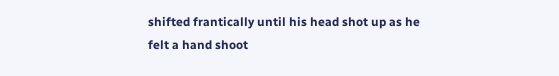shifted frantically until his head shot up as he felt a hand shoot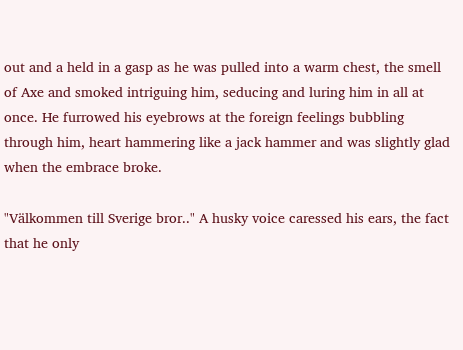out and a held in a gasp as he was pulled into a warm chest, the smell of Axe and smoked intriguing him, seducing and luring him in all at once. He furrowed his eyebrows at the foreign feelings bubbling through him, heart hammering like a jack hammer and was slightly glad when the embrace broke.

"Välkommen till Sverige bror.." A husky voice caressed his ears, the fact that he only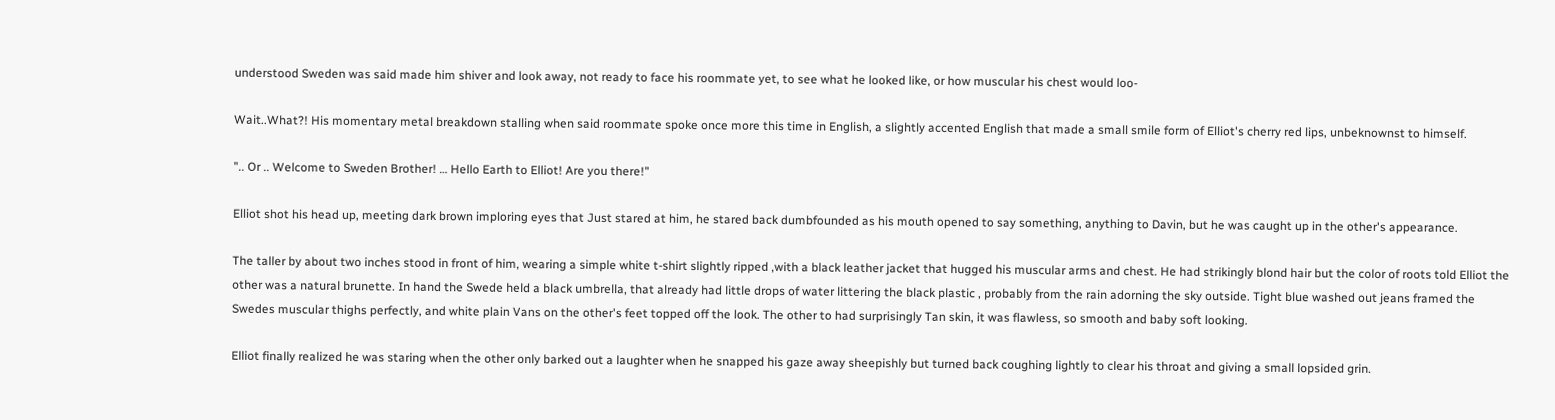understood Sweden was said made him shiver and look away, not ready to face his roommate yet, to see what he looked like, or how muscular his chest would loo-

Wait..What?! His momentary metal breakdown stalling when said roommate spoke once more this time in English, a slightly accented English that made a small smile form of Elliot's cherry red lips, unbeknownst to himself.

".. Or .. Welcome to Sweden Brother! … Hello Earth to Elliot! Are you there!"

Elliot shot his head up, meeting dark brown imploring eyes that Just stared at him, he stared back dumbfounded as his mouth opened to say something, anything to Davin, but he was caught up in the other's appearance.

The taller by about two inches stood in front of him, wearing a simple white t-shirt slightly ripped ,with a black leather jacket that hugged his muscular arms and chest. He had strikingly blond hair but the color of roots told Elliot the other was a natural brunette. In hand the Swede held a black umbrella, that already had little drops of water littering the black plastic , probably from the rain adorning the sky outside. Tight blue washed out jeans framed the Swedes muscular thighs perfectly, and white plain Vans on the other's feet topped off the look. The other to had surprisingly Tan skin, it was flawless, so smooth and baby soft looking.

Elliot finally realized he was staring when the other only barked out a laughter when he snapped his gaze away sheepishly but turned back coughing lightly to clear his throat and giving a small lopsided grin.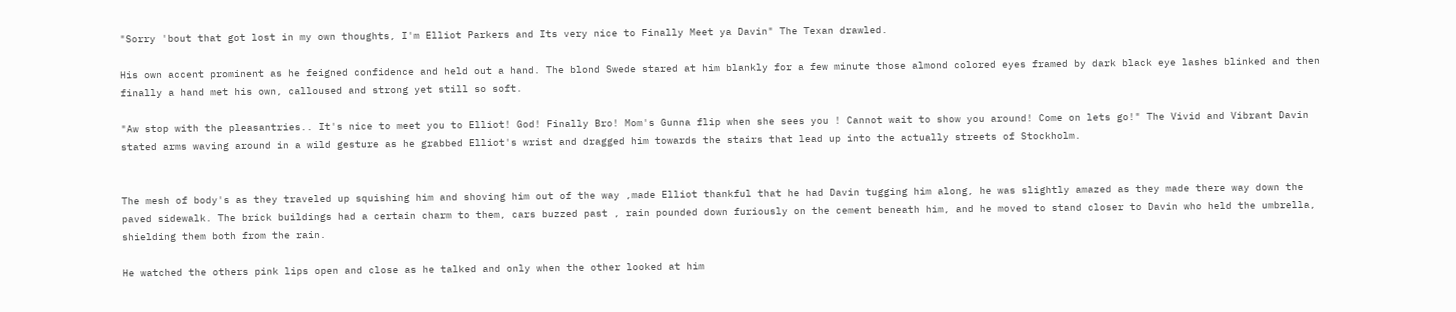"Sorry 'bout that got lost in my own thoughts, I'm Elliot Parkers and Its very nice to Finally Meet ya Davin" The Texan drawled.

His own accent prominent as he feigned confidence and held out a hand. The blond Swede stared at him blankly for a few minute those almond colored eyes framed by dark black eye lashes blinked and then finally a hand met his own, calloused and strong yet still so soft.

"Aw stop with the pleasantries.. It's nice to meet you to Elliot! God! Finally Bro! Mom's Gunna flip when she sees you ! Cannot wait to show you around! Come on lets go!" The Vivid and Vibrant Davin stated arms waving around in a wild gesture as he grabbed Elliot's wrist and dragged him towards the stairs that lead up into the actually streets of Stockholm.


The mesh of body's as they traveled up squishing him and shoving him out of the way ,made Elliot thankful that he had Davin tugging him along, he was slightly amazed as they made there way down the paved sidewalk. The brick buildings had a certain charm to them, cars buzzed past , rain pounded down furiously on the cement beneath him, and he moved to stand closer to Davin who held the umbrella, shielding them both from the rain.

He watched the others pink lips open and close as he talked and only when the other looked at him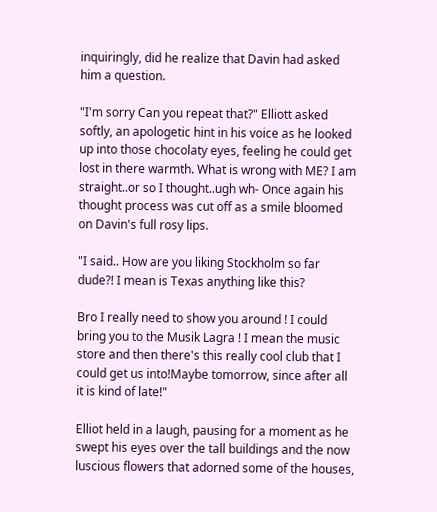inquiringly, did he realize that Davin had asked him a question.

"I'm sorry Can you repeat that?" Elliott asked softly, an apologetic hint in his voice as he looked up into those chocolaty eyes, feeling he could get lost in there warmth. What is wrong with ME? I am straight..or so I thought..ugh wh- Once again his thought process was cut off as a smile bloomed on Davin's full rosy lips.

"I said.. How are you liking Stockholm so far dude?! I mean is Texas anything like this?

Bro I really need to show you around ! I could bring you to the Musik Lagra ! I mean the music store and then there's this really cool club that I could get us into!Maybe tomorrow, since after all it is kind of late!"

Elliot held in a laugh, pausing for a moment as he swept his eyes over the tall buildings and the now luscious flowers that adorned some of the houses,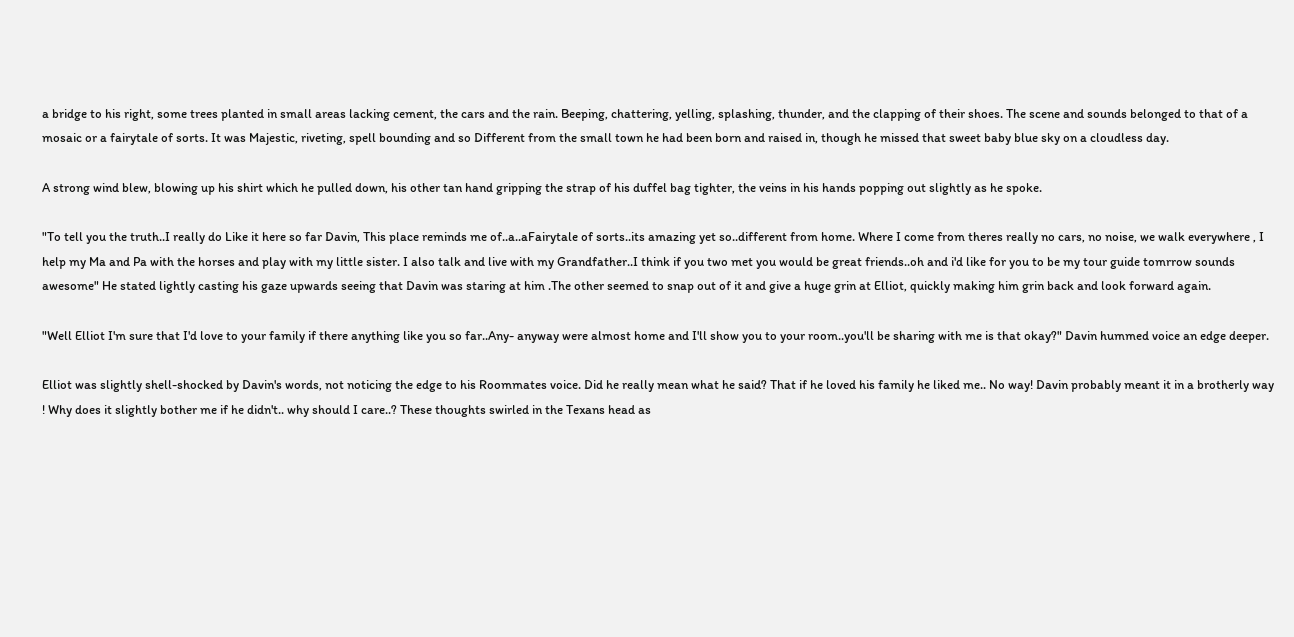a bridge to his right, some trees planted in small areas lacking cement, the cars and the rain. Beeping, chattering, yelling, splashing, thunder, and the clapping of their shoes. The scene and sounds belonged to that of a mosaic or a fairytale of sorts. It was Majestic, riveting, spell bounding and so Different from the small town he had been born and raised in, though he missed that sweet baby blue sky on a cloudless day.

A strong wind blew, blowing up his shirt which he pulled down, his other tan hand gripping the strap of his duffel bag tighter, the veins in his hands popping out slightly as he spoke.

"To tell you the truth..I really do Like it here so far Davin, This place reminds me of..a..aFairytale of sorts..its amazing yet so..different from home. Where I come from theres really no cars, no noise, we walk everywhere , I help my Ma and Pa with the horses and play with my little sister. I also talk and live with my Grandfather..I think if you two met you would be great friends..oh and i'd like for you to be my tour guide tomrrow sounds awesome" He stated lightly casting his gaze upwards seeing that Davin was staring at him .The other seemed to snap out of it and give a huge grin at Elliot, quickly making him grin back and look forward again.

"Well Elliot I'm sure that I'd love to your family if there anything like you so far..Any- anyway were almost home and I'll show you to your room..you'll be sharing with me is that okay?" Davin hummed voice an edge deeper.

Elliot was slightly shell-shocked by Davin's words, not noticing the edge to his Roommates voice. Did he really mean what he said? That if he loved his family he liked me.. No way! Davin probably meant it in a brotherly way ! Why does it slightly bother me if he didn't.. why should I care..? These thoughts swirled in the Texans head as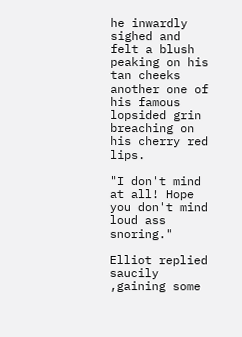he inwardly sighed and felt a blush peaking on his tan cheeks another one of his famous lopsided grin breaching on his cherry red lips.

"I don't mind at all! Hope you don't mind loud ass snoring."

Elliot replied saucily ,gaining some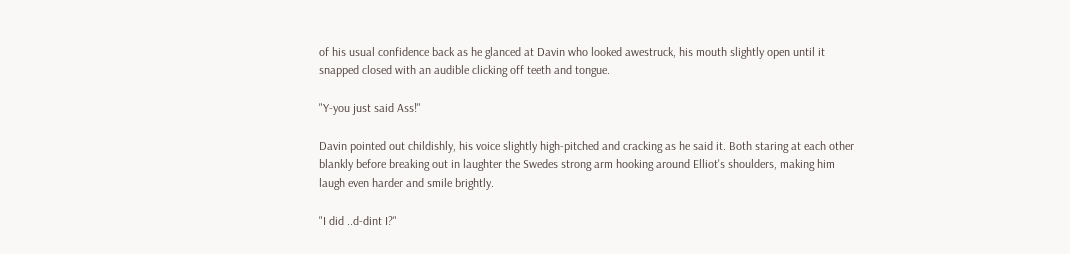of his usual confidence back as he glanced at Davin who looked awestruck, his mouth slightly open until it snapped closed with an audible clicking off teeth and tongue.

"Y-you just said Ass!"

Davin pointed out childishly, his voice slightly high-pitched and cracking as he said it. Both staring at each other blankly before breaking out in laughter the Swedes strong arm hooking around Elliot's shoulders, making him laugh even harder and smile brightly.

"I did ..d-dint I?"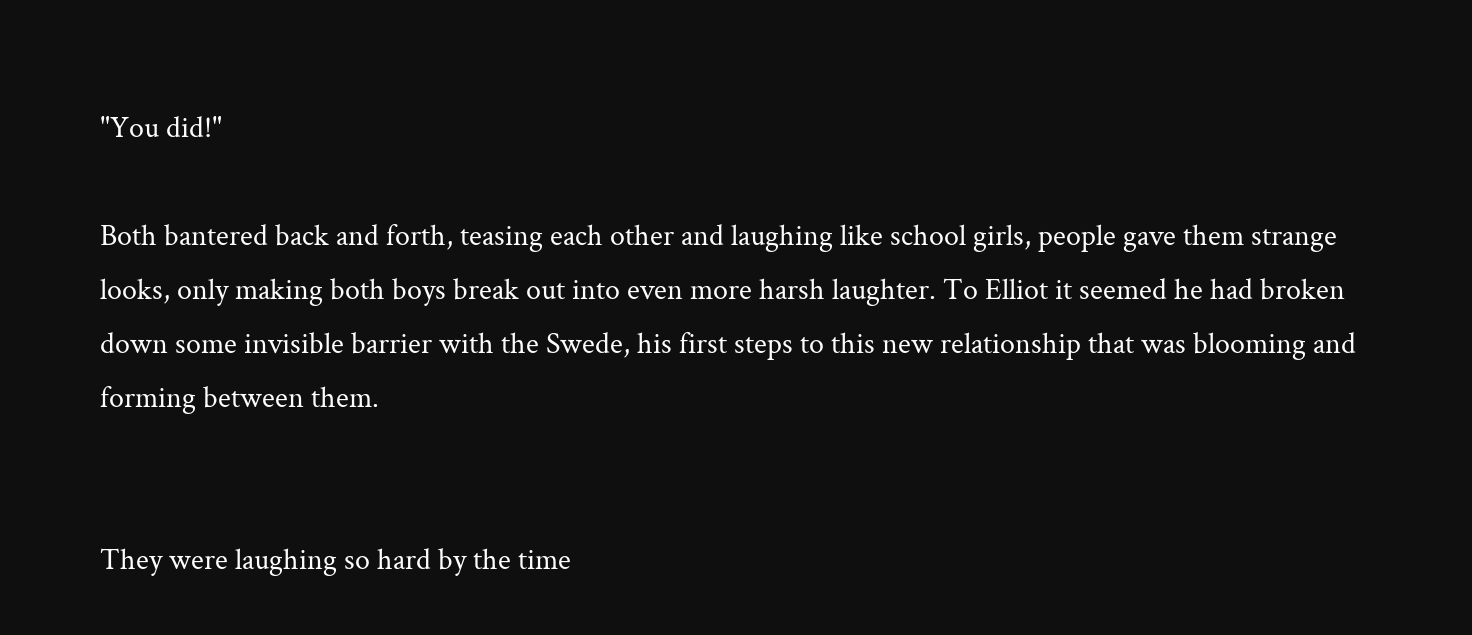"You did!"

Both bantered back and forth, teasing each other and laughing like school girls, people gave them strange looks, only making both boys break out into even more harsh laughter. To Elliot it seemed he had broken down some invisible barrier with the Swede, his first steps to this new relationship that was blooming and forming between them.


They were laughing so hard by the time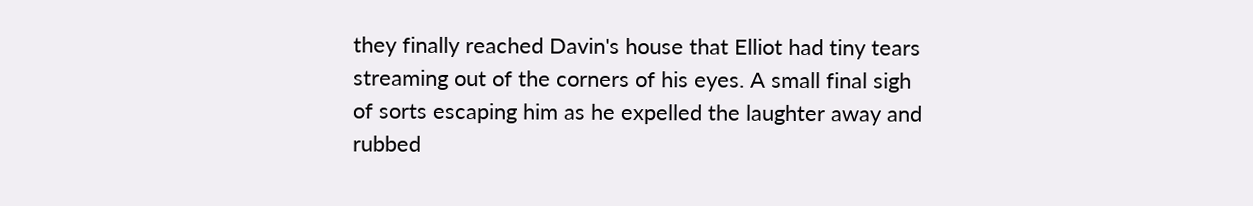they finally reached Davin's house that Elliot had tiny tears streaming out of the corners of his eyes. A small final sigh of sorts escaping him as he expelled the laughter away and rubbed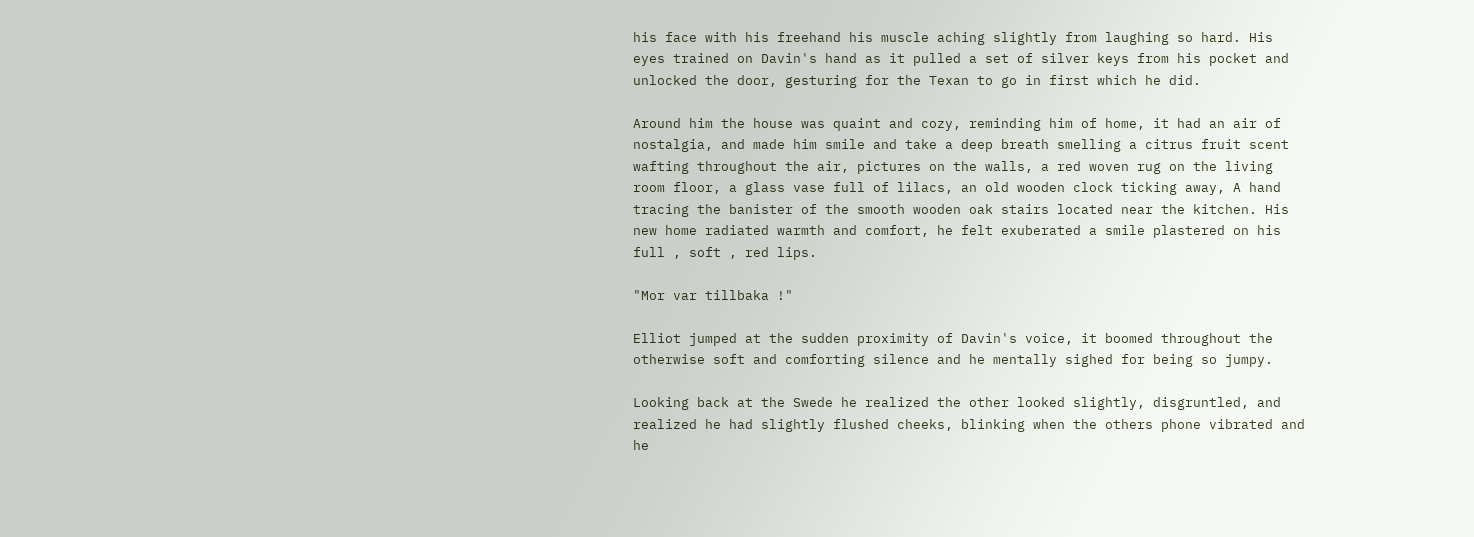his face with his freehand his muscle aching slightly from laughing so hard. His eyes trained on Davin's hand as it pulled a set of silver keys from his pocket and unlocked the door, gesturing for the Texan to go in first which he did.

Around him the house was quaint and cozy, reminding him of home, it had an air of nostalgia, and made him smile and take a deep breath smelling a citrus fruit scent wafting throughout the air, pictures on the walls, a red woven rug on the living room floor, a glass vase full of lilacs, an old wooden clock ticking away, A hand tracing the banister of the smooth wooden oak stairs located near the kitchen. His new home radiated warmth and comfort, he felt exuberated a smile plastered on his full , soft , red lips.

"Mor var tillbaka !"

Elliot jumped at the sudden proximity of Davin's voice, it boomed throughout the otherwise soft and comforting silence and he mentally sighed for being so jumpy.

Looking back at the Swede he realized the other looked slightly, disgruntled, and realized he had slightly flushed cheeks, blinking when the others phone vibrated and he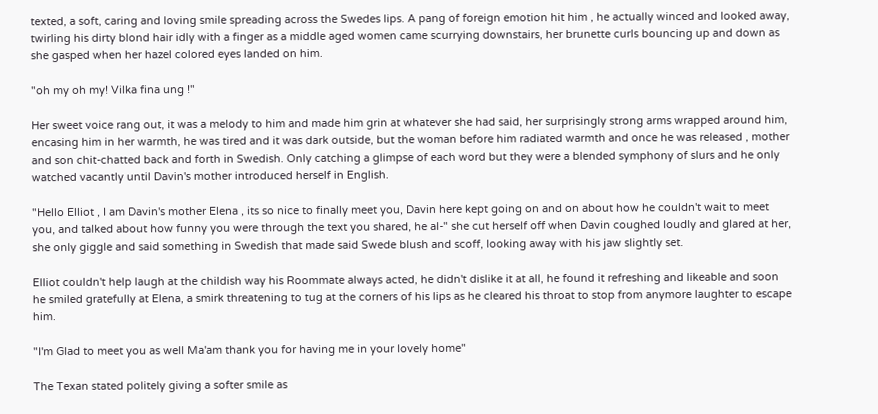texted, a soft, caring and loving smile spreading across the Swedes lips. A pang of foreign emotion hit him , he actually winced and looked away, twirling his dirty blond hair idly with a finger as a middle aged women came scurrying downstairs, her brunette curls bouncing up and down as she gasped when her hazel colored eyes landed on him.

"oh my oh my! Vilka fina ung !"

Her sweet voice rang out, it was a melody to him and made him grin at whatever she had said, her surprisingly strong arms wrapped around him, encasing him in her warmth, he was tired and it was dark outside, but the woman before him radiated warmth and once he was released , mother and son chit-chatted back and forth in Swedish. Only catching a glimpse of each word but they were a blended symphony of slurs and he only watched vacantly until Davin's mother introduced herself in English.

"Hello Elliot , I am Davin's mother Elena , its so nice to finally meet you, Davin here kept going on and on about how he couldn't wait to meet you, and talked about how funny you were through the text you shared, he al-" she cut herself off when Davin coughed loudly and glared at her, she only giggle and said something in Swedish that made said Swede blush and scoff, looking away with his jaw slightly set.

Elliot couldn't help laugh at the childish way his Roommate always acted, he didn't dislike it at all, he found it refreshing and likeable and soon he smiled gratefully at Elena, a smirk threatening to tug at the corners of his lips as he cleared his throat to stop from anymore laughter to escape him.

"I'm Glad to meet you as well Ma'am thank you for having me in your lovely home"

The Texan stated politely giving a softer smile as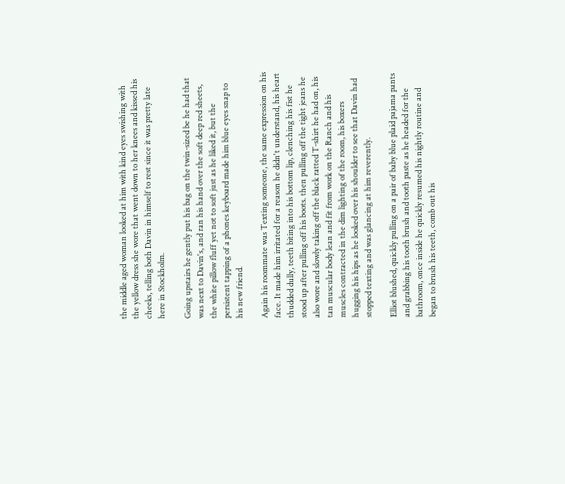the middle aged woman looked at him with kind eyes swishing with the yellow dress she wore that went down to her knees and kissed his cheeks, telling both Davin in himself to rest since it was pretty late here in Stockholm.

Going upstairs he gently put his bag on the twin-sized be he had that was next to Davin's, and ran his hand over the soft deep red sheets, the white pillow fluff yet not to soft just as he liked it, but the persistent tapping of a phones keyboard made him blue eyes snap to his new friend.

Again his roommate was Texting someone, the same expression on his face. It made him irritated for a reason he didn't understand, his heart thudded dully, teeth biting into his bottom lip, clenching his fist he stood up after pulling off his boots. then pulling off the tight jeans he also wore and slowly taking off the black ratted T-shirt he had on, his tan muscular body lean and fit from work on the Ranch and his muscles contracted in the dim lighting of the room, his boxers hugging his hips as he looked over his shoulder to see that Davin had stopped texting and was glancing at him reverently.

Elliot blushed, quickly pulling on a pair of baby blue plaid pajama pants and grabbing his tooth brush and tooth paste as he headed for the bathroom, once inside he quickly resumed his nightly routine and began to brush his teeth, comb out his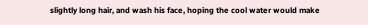slightly long hair, and wash his face, hoping the cool water would make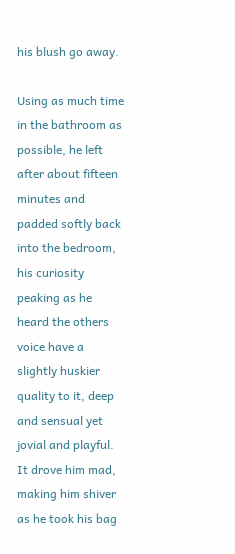his blush go away.

Using as much time in the bathroom as possible, he left after about fifteen minutes and padded softly back into the bedroom, his curiosity peaking as he heard the others voice have a slightly huskier quality to it, deep and sensual yet jovial and playful. It drove him mad, making him shiver as he took his bag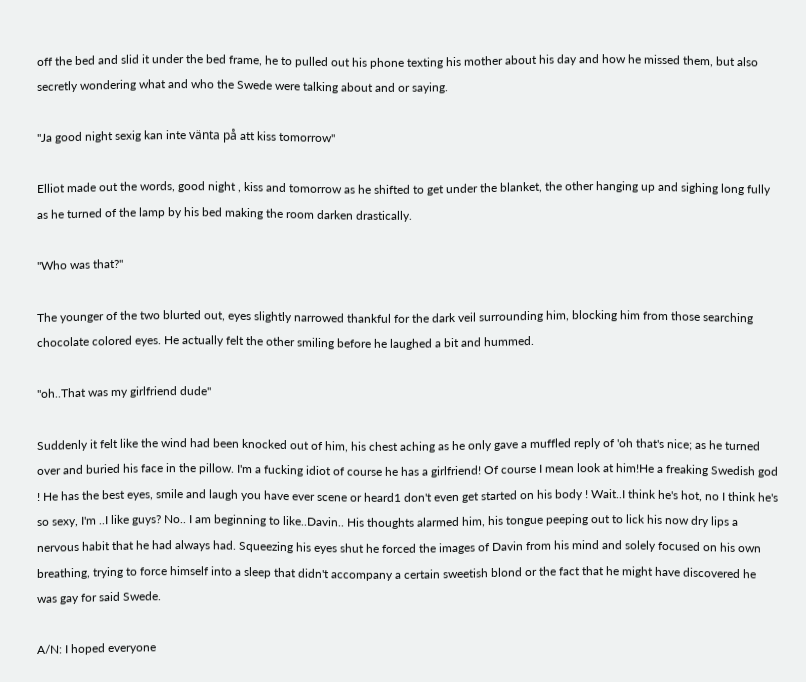off the bed and slid it under the bed frame, he to pulled out his phone texting his mother about his day and how he missed them, but also secretly wondering what and who the Swede were talking about and or saying.

"Ja good night sexig kan inte vänta på att kiss tomorrow"

Elliot made out the words, good night , kiss and tomorrow as he shifted to get under the blanket, the other hanging up and sighing long fully as he turned of the lamp by his bed making the room darken drastically.

"Who was that?"

The younger of the two blurted out, eyes slightly narrowed thankful for the dark veil surrounding him, blocking him from those searching chocolate colored eyes. He actually felt the other smiling before he laughed a bit and hummed.

"oh..That was my girlfriend dude"

Suddenly it felt like the wind had been knocked out of him, his chest aching as he only gave a muffled reply of 'oh that's nice; as he turned over and buried his face in the pillow. I'm a fucking idiot of course he has a girlfriend! Of course I mean look at him!He a freaking Swedish god ! He has the best eyes, smile and laugh you have ever scene or heard1 don't even get started on his body ! Wait..I think he's hot, no I think he's so sexy, I'm ..I like guys? No.. I am beginning to like..Davin.. His thoughts alarmed him, his tongue peeping out to lick his now dry lips a nervous habit that he had always had. Squeezing his eyes shut he forced the images of Davin from his mind and solely focused on his own breathing, trying to force himself into a sleep that didn't accompany a certain sweetish blond or the fact that he might have discovered he was gay for said Swede.

A/N: I hoped everyone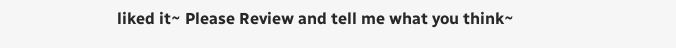liked it~ Please Review and tell me what you think~